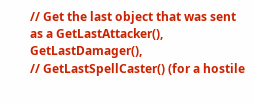// Get the last object that was sent as a GetLastAttacker(), GetLastDamager(),
// GetLastSpellCaster() (for a hostile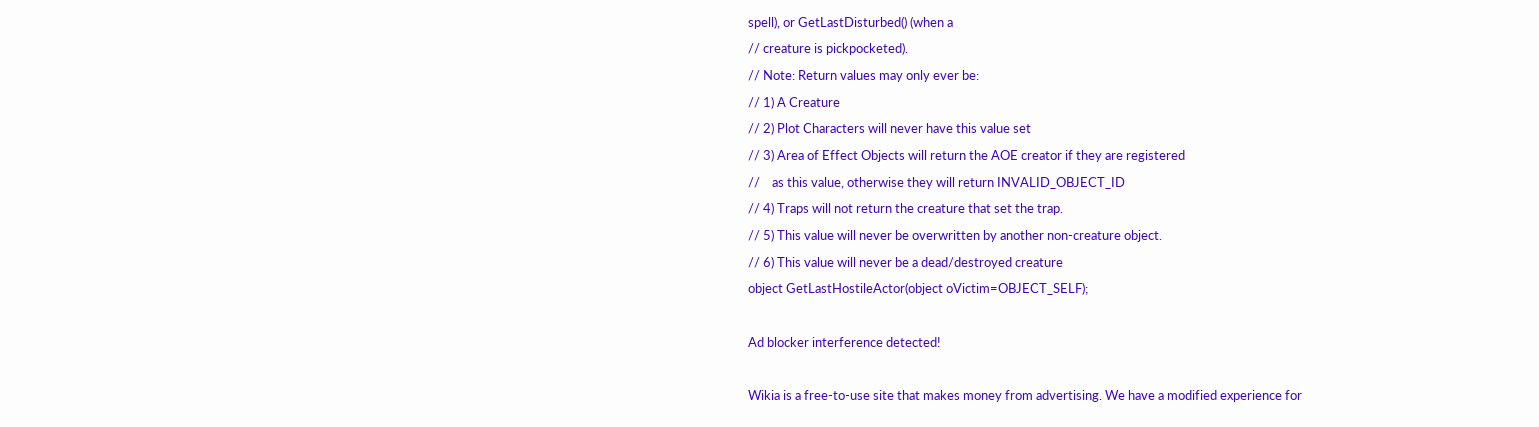spell), or GetLastDisturbed() (when a
// creature is pickpocketed).
// Note: Return values may only ever be:
// 1) A Creature
// 2) Plot Characters will never have this value set
// 3) Area of Effect Objects will return the AOE creator if they are registered
//    as this value, otherwise they will return INVALID_OBJECT_ID
// 4) Traps will not return the creature that set the trap.
// 5) This value will never be overwritten by another non-creature object.
// 6) This value will never be a dead/destroyed creature
object GetLastHostileActor(object oVictim=OBJECT_SELF);

Ad blocker interference detected!

Wikia is a free-to-use site that makes money from advertising. We have a modified experience for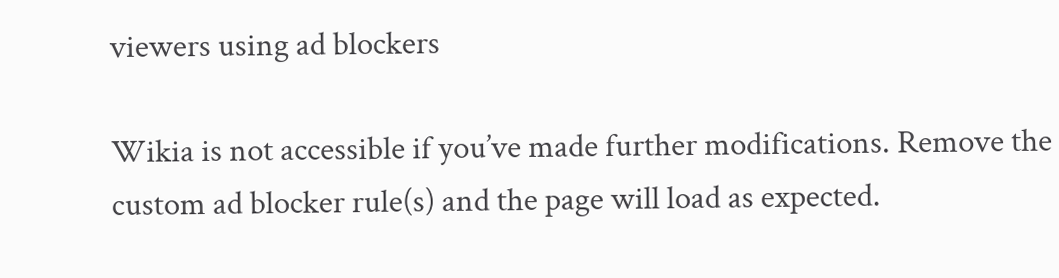viewers using ad blockers

Wikia is not accessible if you’ve made further modifications. Remove the custom ad blocker rule(s) and the page will load as expected.